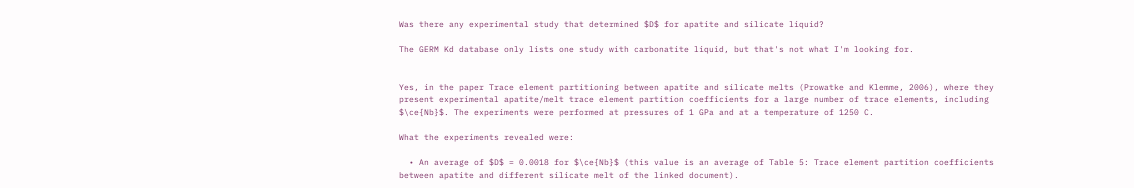Was there any experimental study that determined $D$ for apatite and silicate liquid?

The GERM Kd database only lists one study with carbonatite liquid, but that's not what I'm looking for.


Yes, in the paper Trace element partitioning between apatite and silicate melts (Prowatke and Klemme, 2006), where they present experimental apatite/melt trace element partition coefficients for a large number of trace elements, including $\ce{Nb}$. The experiments were performed at pressures of 1 GPa and at a temperature of 1250 C.

What the experiments revealed were:

  • An average of $D$ = 0.0018 for $\ce{Nb}$ (this value is an average of Table 5: Trace element partition coefficients between apatite and different silicate melt of the linked document).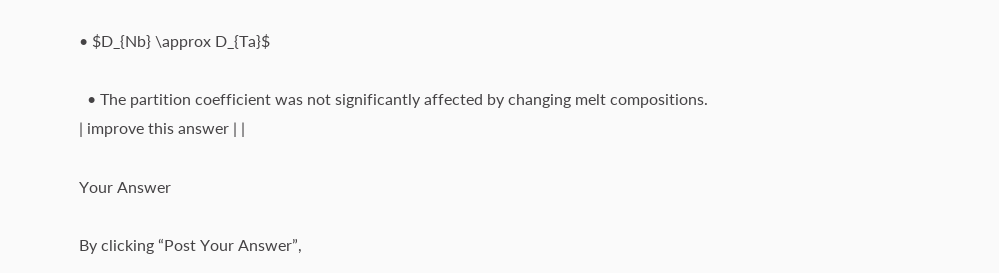• $D_{Nb} \approx D_{Ta}$

  • The partition coefficient was not significantly affected by changing melt compositions.
| improve this answer | |

Your Answer

By clicking “Post Your Answer”,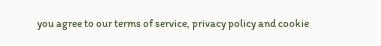you agree to our terms of service, privacy policy and cookie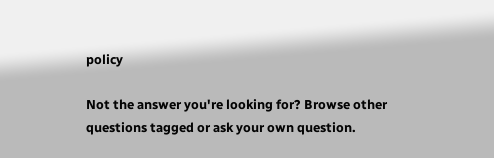policy

Not the answer you're looking for? Browse other questions tagged or ask your own question.